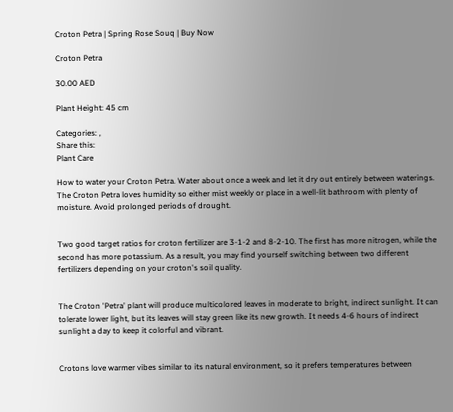Croton Petra | Spring Rose Souq | Buy Now

Croton Petra

30.00 AED

Plant Height: 45 cm

Categories: ,
Share this:
Plant Care

How to water your Croton Petra. Water about once a week and let it dry out entirely between waterings. The Croton Petra loves humidity so either mist weekly or place in a well-lit bathroom with plenty of moisture. Avoid prolonged periods of drought.


Two good target ratios for croton fertilizer are 3-1-2 and 8-2-10. The first has more nitrogen, while the second has more potassium. As a result, you may find yourself switching between two different fertilizers depending on your croton's soil quality.


The Croton 'Petra' plant will produce multicolored leaves in moderate to bright, indirect sunlight. It can tolerate lower light, but its leaves will stay green like its new growth. It needs 4-6 hours of indirect sunlight a day to keep it colorful and vibrant.


Crotons love warmer vibes similar to its natural environment, so it prefers temperatures between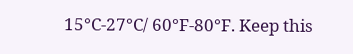15°C-27°C/ 60°F-80°F. Keep this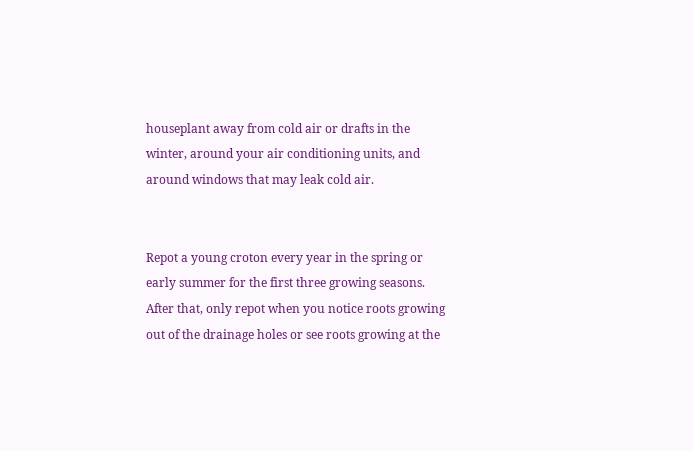houseplant away from cold air or drafts in the winter, around your air conditioning units, and around windows that may leak cold air.


Repot a young croton every year in the spring or early summer for the first three growing seasons. After that, only repot when you notice roots growing out of the drainage holes or see roots growing at the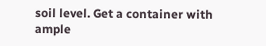soil level. Get a container with ample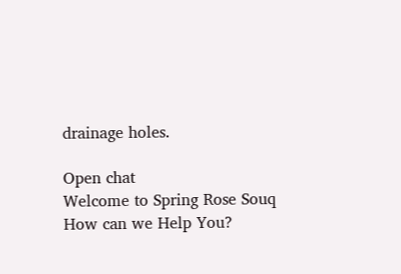drainage holes.

Open chat
Welcome to Spring Rose Souq
How can we Help You?